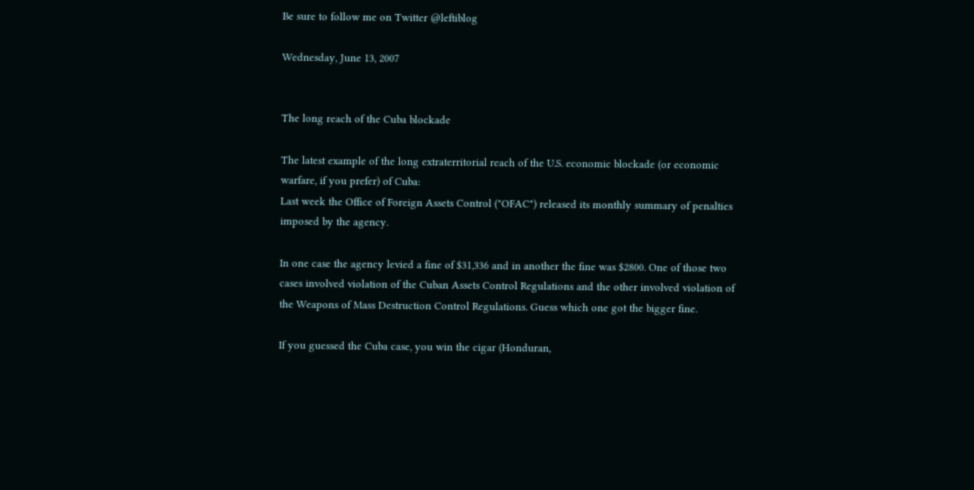Be sure to follow me on Twitter @leftiblog

Wednesday, June 13, 2007


The long reach of the Cuba blockade

The latest example of the long extraterritorial reach of the U.S. economic blockade (or economic warfare, if you prefer) of Cuba:
Last week the Office of Foreign Assets Control ("OFAC") released its monthly summary of penalties imposed by the agency.

In one case the agency levied a fine of $31,336 and in another the fine was $2800. One of those two cases involved violation of the Cuban Assets Control Regulations and the other involved violation of the Weapons of Mass Destruction Control Regulations. Guess which one got the bigger fine.

If you guessed the Cuba case, you win the cigar (Honduran,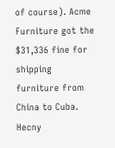of course). Acme Furniture got the $31,336 fine for shipping furniture from China to Cuba. Hecny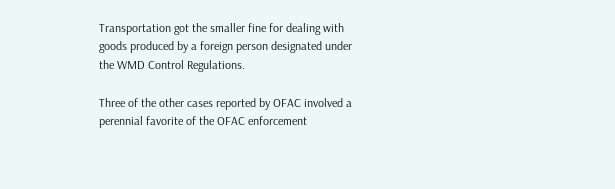Transportation got the smaller fine for dealing with goods produced by a foreign person designated under the WMD Control Regulations.

Three of the other cases reported by OFAC involved a perennial favorite of the OFAC enforcement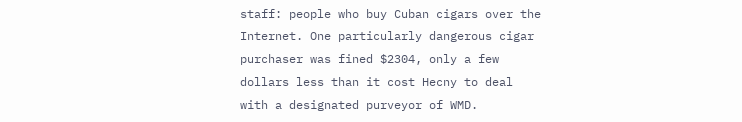staff: people who buy Cuban cigars over the Internet. One particularly dangerous cigar purchaser was fined $2304, only a few dollars less than it cost Hecny to deal with a designated purveyor of WMD.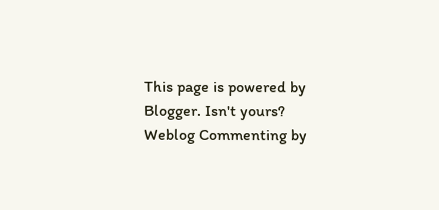This page is powered by Blogger. Isn't yours? Weblog Commenting by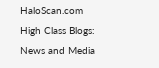HaloScan.com High Class Blogs: News and Media